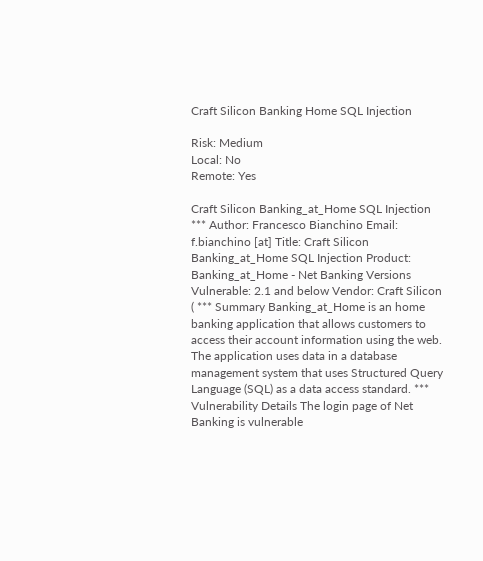Craft Silicon Banking Home SQL Injection

Risk: Medium
Local: No
Remote: Yes

Craft Silicon Banking_at_Home SQL Injection *** Author: Francesco Bianchino Email: f.bianchino [at] Title: Craft Silicon Banking_at_Home SQL Injection Product: Banking_at_Home - Net Banking Versions Vulnerable: 2.1 and below Vendor: Craft Silicon ( *** Summary Banking_at_Home is an home banking application that allows customers to access their account information using the web. The application uses data in a database management system that uses Structured Query Language (SQL) as a data access standard. *** Vulnerability Details The login page of Net Banking is vulnerable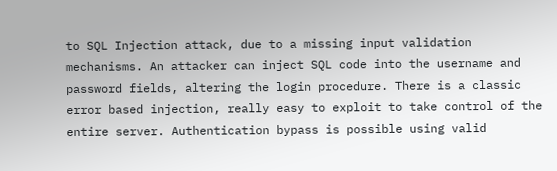to SQL Injection attack, due to a missing input validation mechanisms. An attacker can inject SQL code into the username and password fields, altering the login procedure. There is a classic error based injection, really easy to exploit to take control of the entire server. Authentication bypass is possible using valid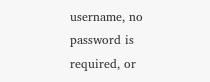username, no password is required, or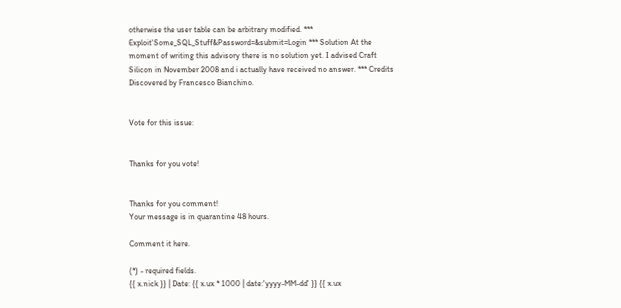otherwise the user table can be arbitrary modified. *** Exploit'Some_SQL_Stuff&Password=&submit=Login *** Solution At the moment of writing this advisory there is no solution yet. I advised Craft Silicon in November 2008 and i actually have received no answer. *** Credits Discovered by Francesco Bianchino.


Vote for this issue:


Thanks for you vote!


Thanks for you comment!
Your message is in quarantine 48 hours.

Comment it here.

(*) - required fields.
{{ x.nick }} | Date: {{ x.ux * 1000 | date:'yyyy-MM-dd' }} {{ x.ux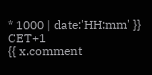* 1000 | date:'HH:mm' }} CET+1
{{ x.comment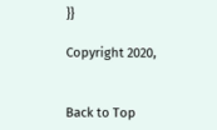}}

Copyright 2020,


Back to Top